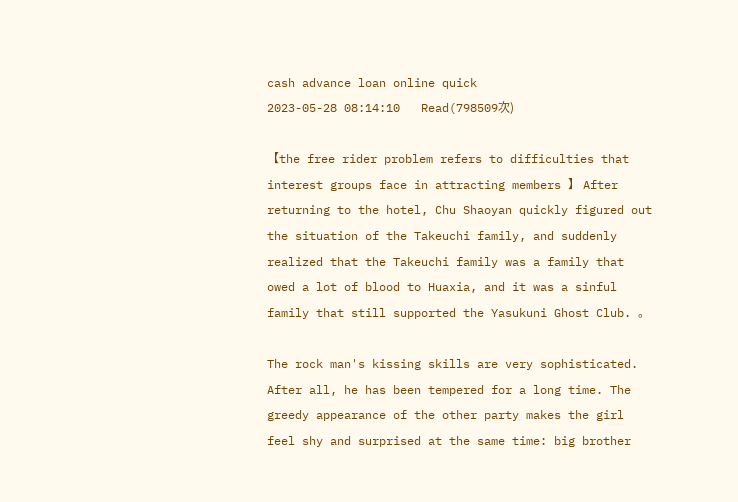cash advance loan online quick
2023-05-28 08:14:10   Read(798509次)

【the free rider problem refers to difficulties that interest groups face in attracting members 】 After returning to the hotel, Chu Shaoyan quickly figured out the situation of the Takeuchi family, and suddenly realized that the Takeuchi family was a family that owed a lot of blood to Huaxia, and it was a sinful family that still supported the Yasukuni Ghost Club. 。

The rock man's kissing skills are very sophisticated. After all, he has been tempered for a long time. The greedy appearance of the other party makes the girl feel shy and surprised at the same time: big brother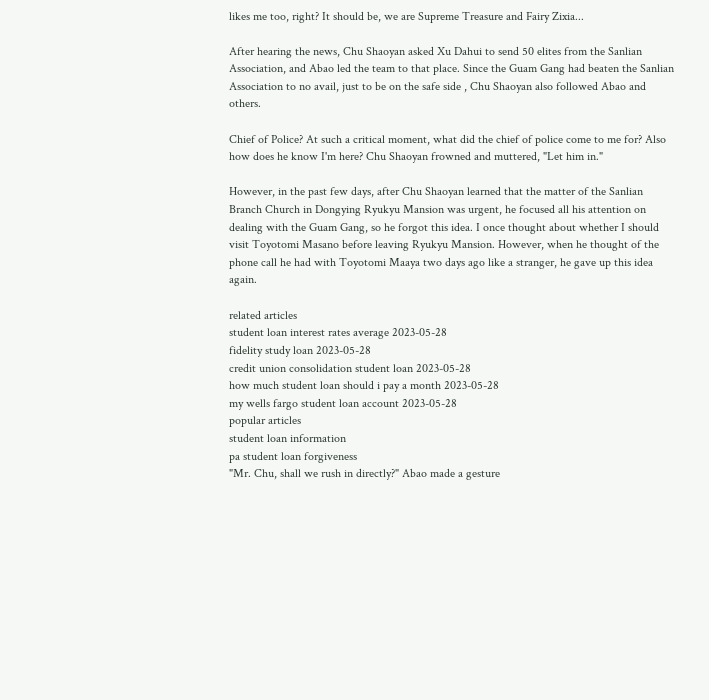likes me too, right? It should be, we are Supreme Treasure and Fairy Zixia...

After hearing the news, Chu Shaoyan asked Xu Dahui to send 50 elites from the Sanlian Association, and Abao led the team to that place. Since the Guam Gang had beaten the Sanlian Association to no avail, just to be on the safe side , Chu Shaoyan also followed Abao and others.

Chief of Police? At such a critical moment, what did the chief of police come to me for? Also how does he know I'm here? Chu Shaoyan frowned and muttered, "Let him in."

However, in the past few days, after Chu Shaoyan learned that the matter of the Sanlian Branch Church in Dongying Ryukyu Mansion was urgent, he focused all his attention on dealing with the Guam Gang, so he forgot this idea. I once thought about whether I should visit Toyotomi Masano before leaving Ryukyu Mansion. However, when he thought of the phone call he had with Toyotomi Maaya two days ago like a stranger, he gave up this idea again.

related articles
student loan interest rates average 2023-05-28
fidelity study loan 2023-05-28
credit union consolidation student loan 2023-05-28
how much student loan should i pay a month 2023-05-28
my wells fargo student loan account 2023-05-28
popular articles
student loan information
pa student loan forgiveness
"Mr. Chu, shall we rush in directly?" Abao made a gesture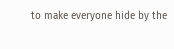to make everyone hide by the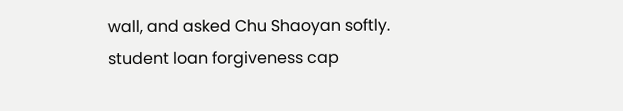wall, and asked Chu Shaoyan softly.
student loan forgiveness cap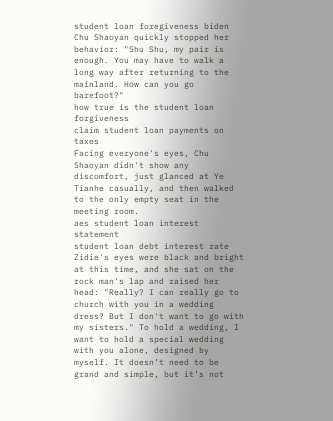student loan foregiveness biden
Chu Shaoyan quickly stopped her behavior: "Shu Shu, my pair is enough. You may have to walk a long way after returning to the mainland. How can you go barefoot?"
how true is the student loan forgiveness
claim student loan payments on taxes
Facing everyone's eyes, Chu Shaoyan didn't show any discomfort, just glanced at Ye Tianhe casually, and then walked to the only empty seat in the meeting room.
aes student loan interest statement
student loan debt interest rate
Zidie's eyes were black and bright at this time, and she sat on the rock man's lap and raised her head: "Really? I can really go to church with you in a wedding dress? But I don't want to go with my sisters." To hold a wedding, I want to hold a special wedding with you alone, designed by myself. It doesn’t need to be grand and simple, but it’s not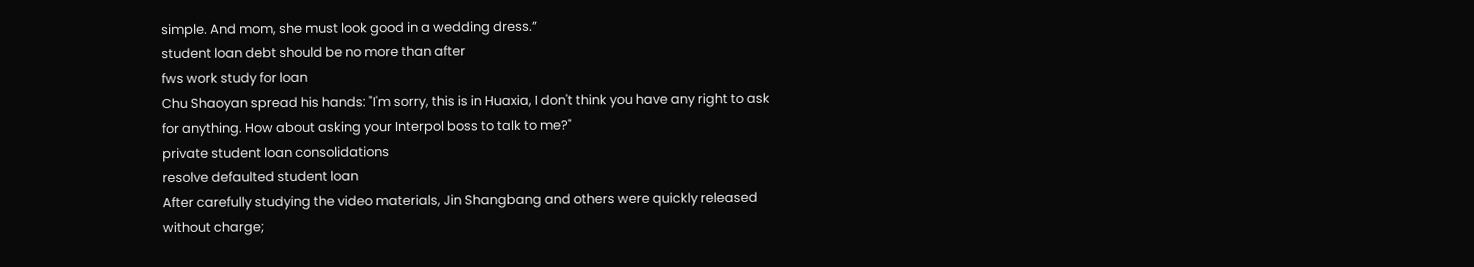simple. And mom, she must look good in a wedding dress.”
student loan debt should be no more than after
fws work study for loan
Chu Shaoyan spread his hands: "I'm sorry, this is in Huaxia, I don't think you have any right to ask for anything. How about asking your Interpol boss to talk to me?"
private student loan consolidations
resolve defaulted student loan
After carefully studying the video materials, Jin Shangbang and others were quickly released without charge;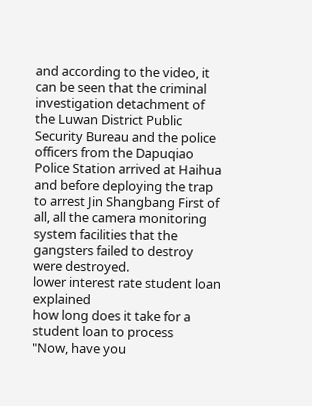and according to the video, it can be seen that the criminal investigation detachment of the Luwan District Public Security Bureau and the police officers from the Dapuqiao Police Station arrived at Haihua and before deploying the trap to arrest Jin Shangbang First of all, all the camera monitoring system facilities that the gangsters failed to destroy were destroyed.
lower interest rate student loan explained
how long does it take for a student loan to process
"Now, have you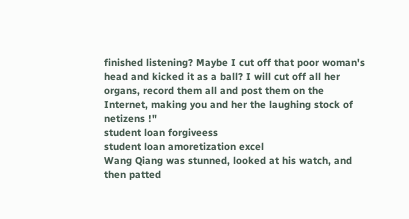finished listening? Maybe I cut off that poor woman's head and kicked it as a ball? I will cut off all her organs, record them all and post them on the Internet, making you and her the laughing stock of netizens !"
student loan forgiveess
student loan amoretization excel
Wang Qiang was stunned, looked at his watch, and then patted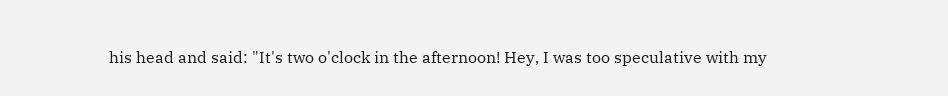his head and said: "It's two o'clock in the afternoon! Hey, I was too speculative with my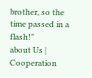brother, so the time passed in a flash!"
about Us | Cooperation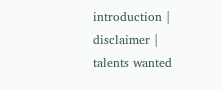introduction | disclaimer | talents wanted